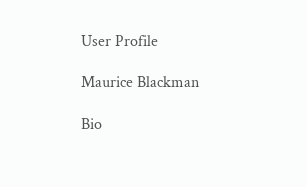User Profile

Maurice Blackman

Bio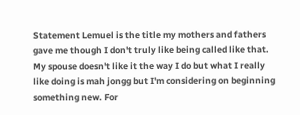Statement Lemuel is the title my mothers and fathers gave me though I don't truly like being called like that. My spouse doesn't like it the way I do but what I really like doing is mah jongg but I'm considering on beginning something new. For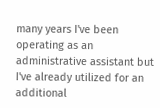many years I've been operating as an administrative assistant but I've already utilized for an additional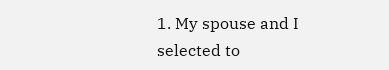1. My spouse and I selected to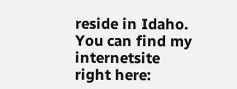reside in Idaho. You can find my internetsite right here: